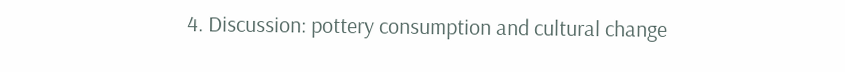4. Discussion: pottery consumption and cultural change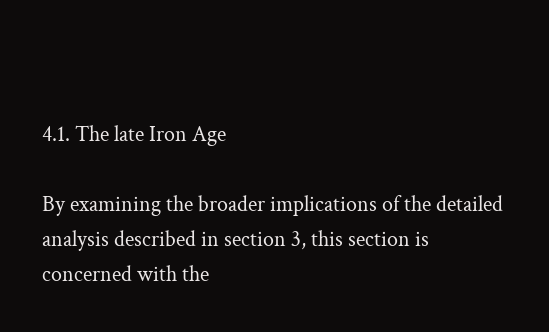4.1. The late Iron Age

By examining the broader implications of the detailed analysis described in section 3, this section is concerned with the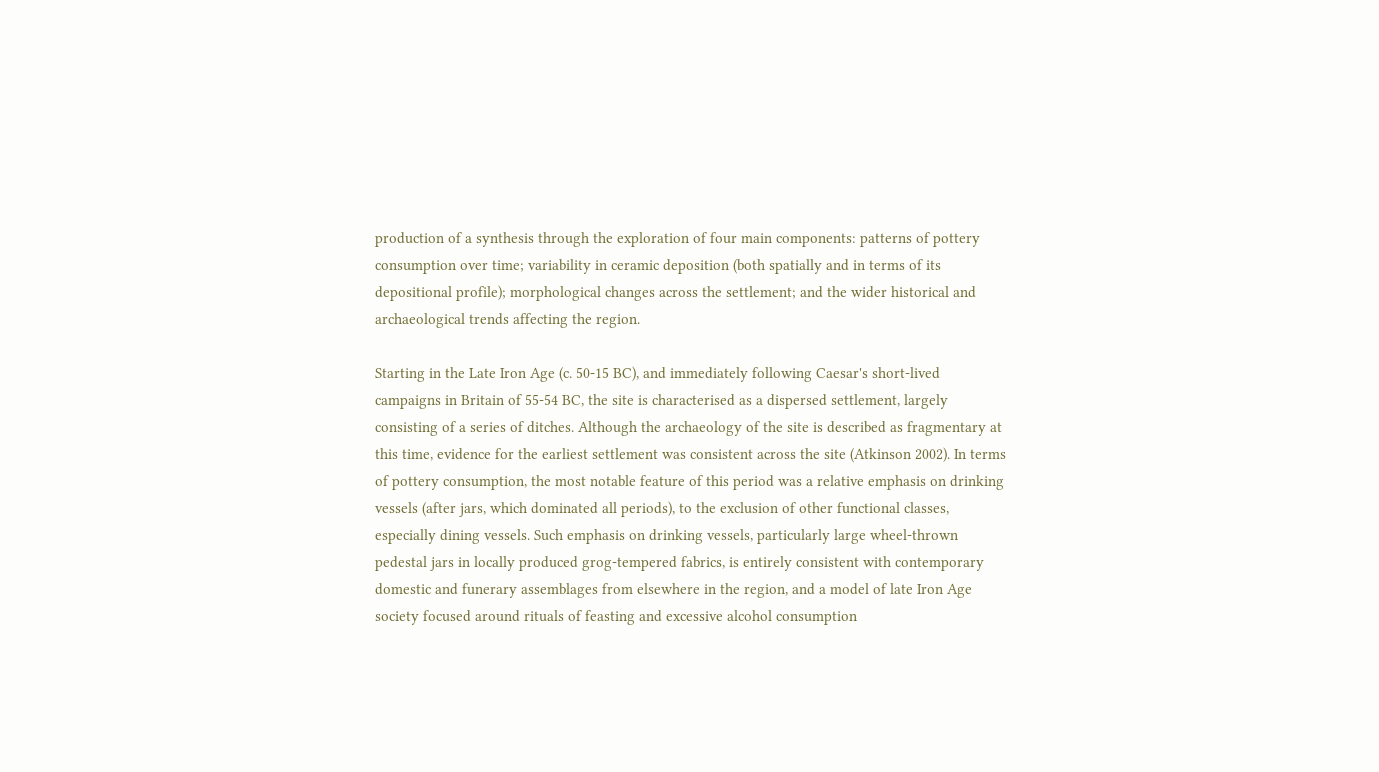production of a synthesis through the exploration of four main components: patterns of pottery consumption over time; variability in ceramic deposition (both spatially and in terms of its depositional profile); morphological changes across the settlement; and the wider historical and archaeological trends affecting the region.

Starting in the Late Iron Age (c. 50-15 BC), and immediately following Caesar's short-lived campaigns in Britain of 55-54 BC, the site is characterised as a dispersed settlement, largely consisting of a series of ditches. Although the archaeology of the site is described as fragmentary at this time, evidence for the earliest settlement was consistent across the site (Atkinson 2002). In terms of pottery consumption, the most notable feature of this period was a relative emphasis on drinking vessels (after jars, which dominated all periods), to the exclusion of other functional classes, especially dining vessels. Such emphasis on drinking vessels, particularly large wheel-thrown pedestal jars in locally produced grog-tempered fabrics, is entirely consistent with contemporary domestic and funerary assemblages from elsewhere in the region, and a model of late Iron Age society focused around rituals of feasting and excessive alcohol consumption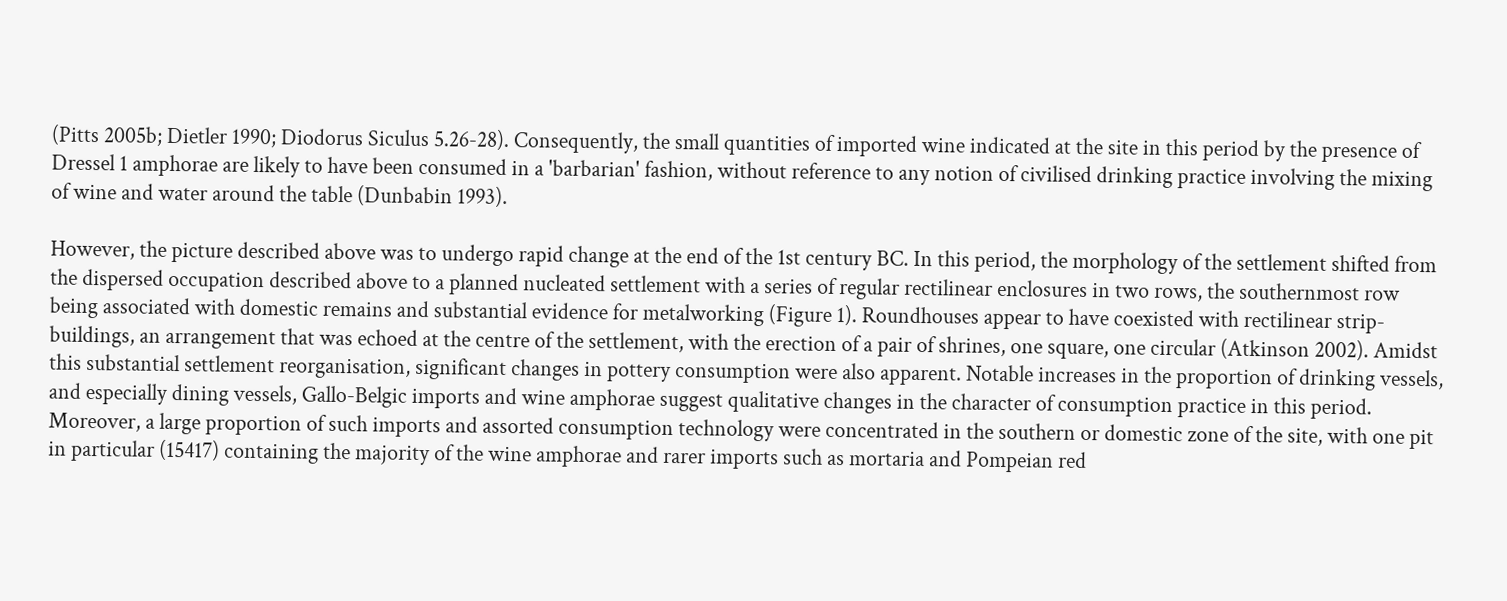(Pitts 2005b; Dietler 1990; Diodorus Siculus 5.26-28). Consequently, the small quantities of imported wine indicated at the site in this period by the presence of Dressel 1 amphorae are likely to have been consumed in a 'barbarian' fashion, without reference to any notion of civilised drinking practice involving the mixing of wine and water around the table (Dunbabin 1993).

However, the picture described above was to undergo rapid change at the end of the 1st century BC. In this period, the morphology of the settlement shifted from the dispersed occupation described above to a planned nucleated settlement with a series of regular rectilinear enclosures in two rows, the southernmost row being associated with domestic remains and substantial evidence for metalworking (Figure 1). Roundhouses appear to have coexisted with rectilinear strip-buildings, an arrangement that was echoed at the centre of the settlement, with the erection of a pair of shrines, one square, one circular (Atkinson 2002). Amidst this substantial settlement reorganisation, significant changes in pottery consumption were also apparent. Notable increases in the proportion of drinking vessels, and especially dining vessels, Gallo-Belgic imports and wine amphorae suggest qualitative changes in the character of consumption practice in this period. Moreover, a large proportion of such imports and assorted consumption technology were concentrated in the southern or domestic zone of the site, with one pit in particular (15417) containing the majority of the wine amphorae and rarer imports such as mortaria and Pompeian red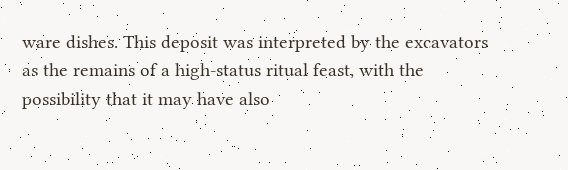ware dishes. This deposit was interpreted by the excavators as the remains of a high-status ritual feast, with the possibility that it may have also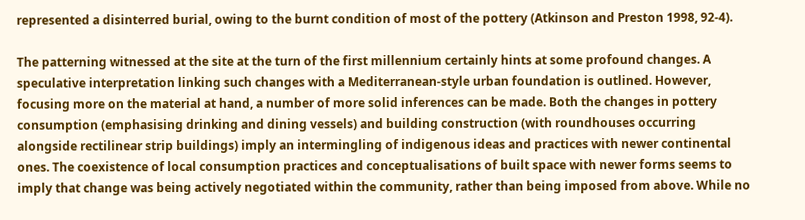represented a disinterred burial, owing to the burnt condition of most of the pottery (Atkinson and Preston 1998, 92-4).

The patterning witnessed at the site at the turn of the first millennium certainly hints at some profound changes. A speculative interpretation linking such changes with a Mediterranean-style urban foundation is outlined. However, focusing more on the material at hand, a number of more solid inferences can be made. Both the changes in pottery consumption (emphasising drinking and dining vessels) and building construction (with roundhouses occurring alongside rectilinear strip buildings) imply an intermingling of indigenous ideas and practices with newer continental ones. The coexistence of local consumption practices and conceptualisations of built space with newer forms seems to imply that change was being actively negotiated within the community, rather than being imposed from above. While no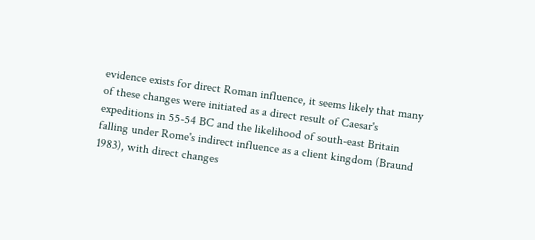evidence exists for direct Roman influence, it seems likely that many of these changes were initiated as a direct result of Caesar's expeditions in 55-54 BC and the likelihood of south-east Britain falling under Rome's indirect influence as a client kingdom (Braund 1983), with direct changes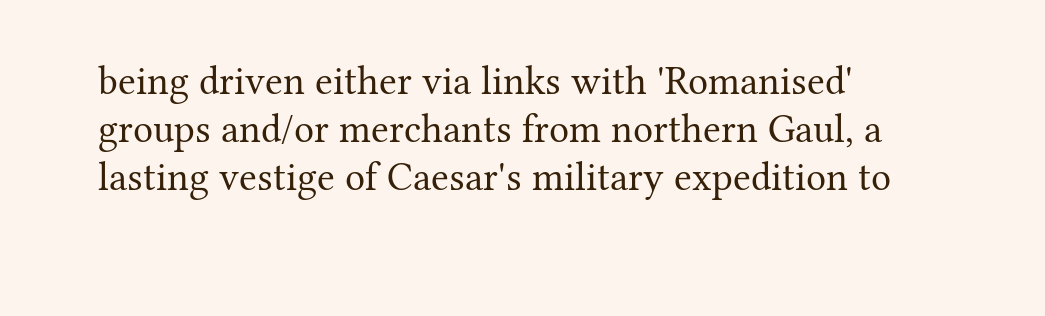being driven either via links with 'Romanised' groups and/or merchants from northern Gaul, a lasting vestige of Caesar's military expedition to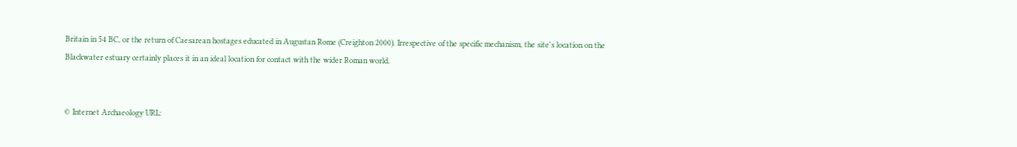Britain in 54 BC, or the return of Caesarean hostages educated in Augustan Rome (Creighton 2000). Irrespective of the specific mechanism, the site's location on the Blackwater estuary certainly places it in an ideal location for contact with the wider Roman world.


© Internet Archaeology URL: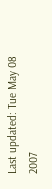Last updated: Tue May 08 2007